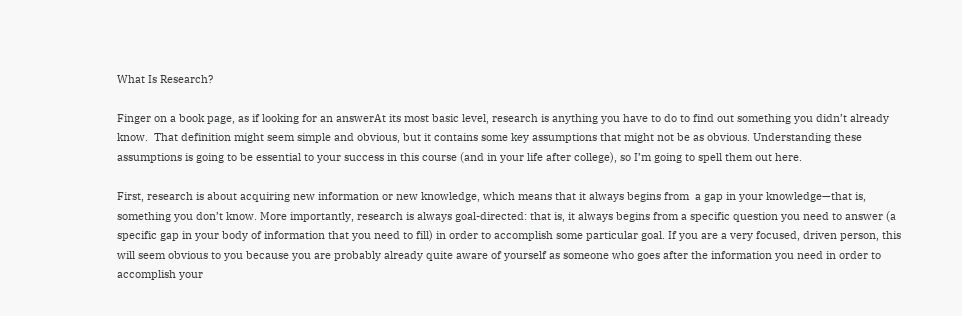What Is Research?

Finger on a book page, as if looking for an answerAt its most basic level, research is anything you have to do to find out something you didn’t already know.  That definition might seem simple and obvious, but it contains some key assumptions that might not be as obvious. Understanding these assumptions is going to be essential to your success in this course (and in your life after college), so I’m going to spell them out here.

First, research is about acquiring new information or new knowledge, which means that it always begins from  a gap in your knowledge—that is, something you don’t know. More importantly, research is always goal-directed: that is, it always begins from a specific question you need to answer (a specific gap in your body of information that you need to fill) in order to accomplish some particular goal. If you are a very focused, driven person, this will seem obvious to you because you are probably already quite aware of yourself as someone who goes after the information you need in order to accomplish your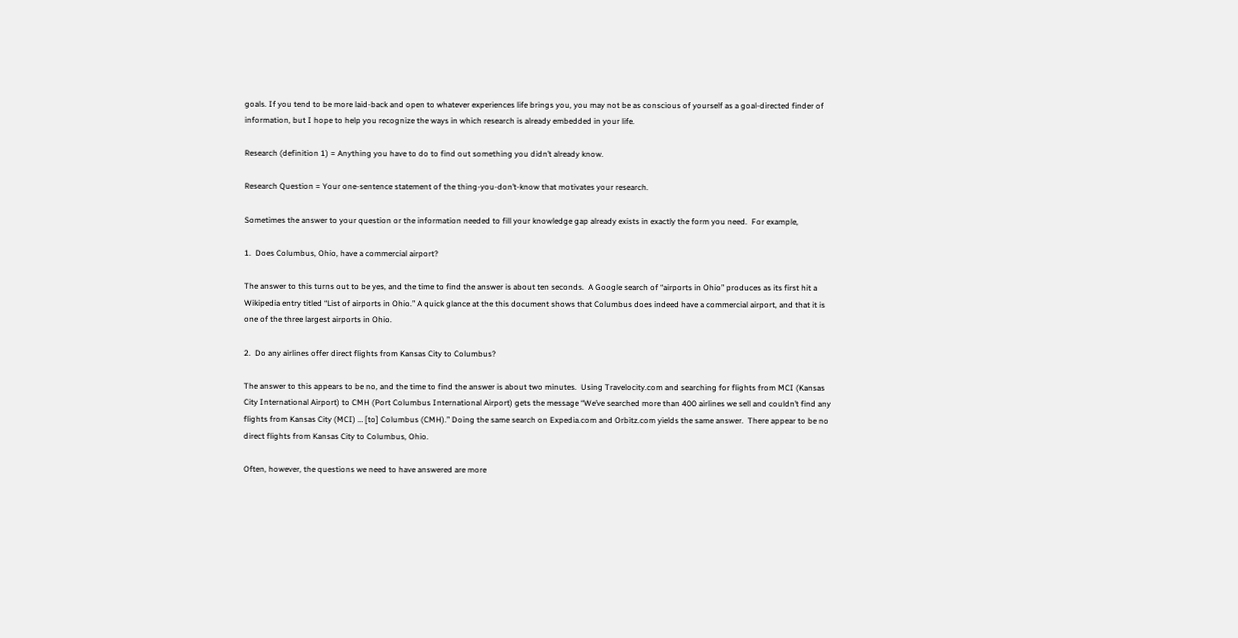goals. If you tend to be more laid-back and open to whatever experiences life brings you, you may not be as conscious of yourself as a goal-directed finder of information, but I hope to help you recognize the ways in which research is already embedded in your life.

Research (definition 1) = Anything you have to do to find out something you didn’t already know.

Research Question = Your one-sentence statement of the thing-you-don’t-know that motivates your research.

Sometimes the answer to your question or the information needed to fill your knowledge gap already exists in exactly the form you need.  For example,

1.  Does Columbus, Ohio, have a commercial airport?

The answer to this turns out to be yes, and the time to find the answer is about ten seconds.  A Google search of “airports in Ohio” produces as its first hit a Wikipedia entry titled “List of airports in Ohio.” A quick glance at the this document shows that Columbus does indeed have a commercial airport, and that it is one of the three largest airports in Ohio.

2.  Do any airlines offer direct flights from Kansas City to Columbus?

The answer to this appears to be no, and the time to find the answer is about two minutes.  Using Travelocity.com and searching for flights from MCI (Kansas City International Airport) to CMH (Port Columbus International Airport) gets the message “We’ve searched more than 400 airlines we sell and couldn’t find any flights from Kansas City (MCI) … [to] Columbus (CMH).” Doing the same search on Expedia.com and Orbitz.com yields the same answer.  There appear to be no direct flights from Kansas City to Columbus, Ohio.

Often, however, the questions we need to have answered are more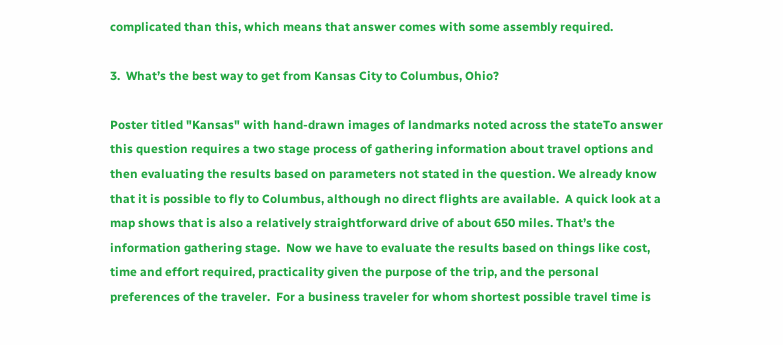complicated than this, which means that answer comes with some assembly required.

3.  What’s the best way to get from Kansas City to Columbus, Ohio?

Poster titled "Kansas" with hand-drawn images of landmarks noted across the stateTo answer this question requires a two stage process of gathering information about travel options and then evaluating the results based on parameters not stated in the question. We already know that it is possible to fly to Columbus, although no direct flights are available.  A quick look at a map shows that is also a relatively straightforward drive of about 650 miles. That’s the information gathering stage.  Now we have to evaluate the results based on things like cost, time and effort required, practicality given the purpose of the trip, and the personal preferences of the traveler.  For a business traveler for whom shortest possible travel time is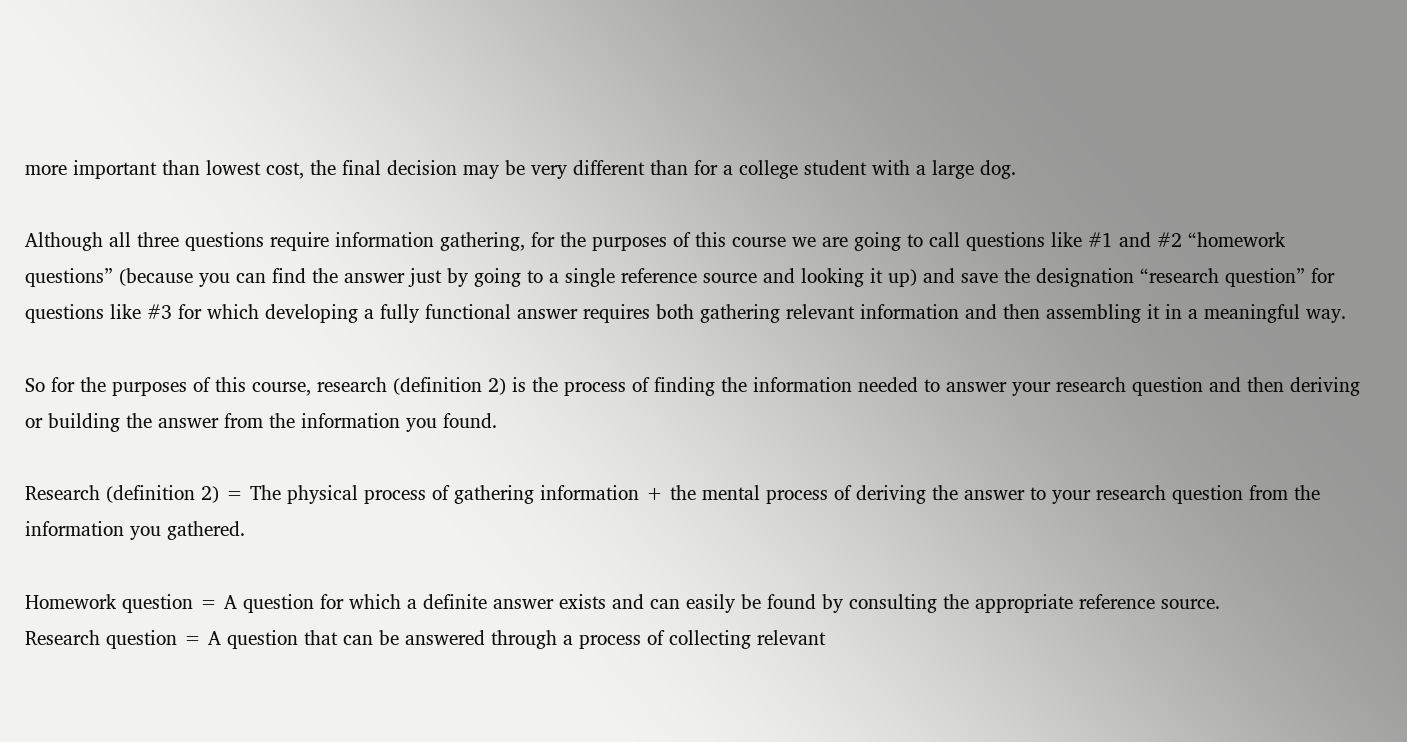more important than lowest cost, the final decision may be very different than for a college student with a large dog.

Although all three questions require information gathering, for the purposes of this course we are going to call questions like #1 and #2 “homework questions” (because you can find the answer just by going to a single reference source and looking it up) and save the designation “research question” for questions like #3 for which developing a fully functional answer requires both gathering relevant information and then assembling it in a meaningful way.

So for the purposes of this course, research (definition 2) is the process of finding the information needed to answer your research question and then deriving or building the answer from the information you found.

Research (definition 2) = The physical process of gathering information + the mental process of deriving the answer to your research question from the information you gathered.

Homework question = A question for which a definite answer exists and can easily be found by consulting the appropriate reference source.
Research question = A question that can be answered through a process of collecting relevant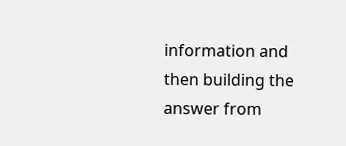information and then building the answer from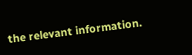the relevant information.